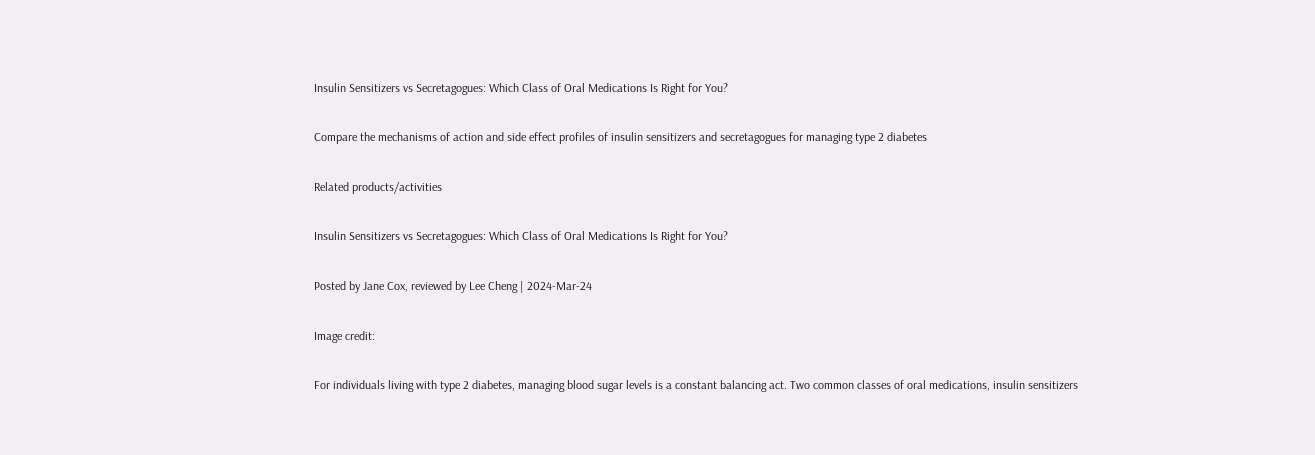Insulin Sensitizers vs Secretagogues: Which Class of Oral Medications Is Right for You?

Compare the mechanisms of action and side effect profiles of insulin sensitizers and secretagogues for managing type 2 diabetes

Related products/activities

Insulin Sensitizers vs Secretagogues: Which Class of Oral Medications Is Right for You?

Posted by Jane Cox, reviewed by Lee Cheng | 2024-Mar-24

Image credit:

For individuals living with type 2 diabetes, managing blood sugar levels is a constant balancing act. Two common classes of oral medications, insulin sensitizers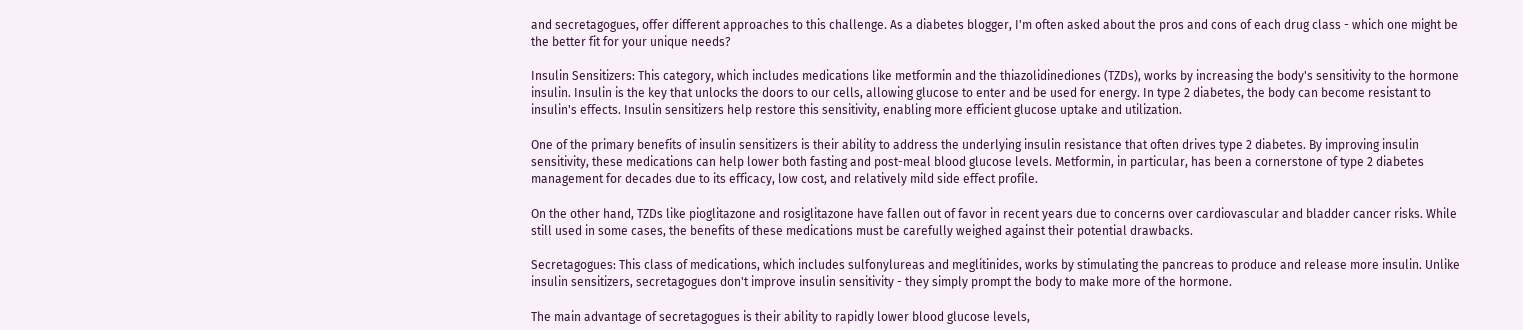and secretagogues, offer different approaches to this challenge. As a diabetes blogger, I'm often asked about the pros and cons of each drug class - which one might be the better fit for your unique needs?

Insulin Sensitizers: This category, which includes medications like metformin and the thiazolidinediones (TZDs), works by increasing the body's sensitivity to the hormone insulin. Insulin is the key that unlocks the doors to our cells, allowing glucose to enter and be used for energy. In type 2 diabetes, the body can become resistant to insulin's effects. Insulin sensitizers help restore this sensitivity, enabling more efficient glucose uptake and utilization.

One of the primary benefits of insulin sensitizers is their ability to address the underlying insulin resistance that often drives type 2 diabetes. By improving insulin sensitivity, these medications can help lower both fasting and post-meal blood glucose levels. Metformin, in particular, has been a cornerstone of type 2 diabetes management for decades due to its efficacy, low cost, and relatively mild side effect profile.

On the other hand, TZDs like pioglitazone and rosiglitazone have fallen out of favor in recent years due to concerns over cardiovascular and bladder cancer risks. While still used in some cases, the benefits of these medications must be carefully weighed against their potential drawbacks.

Secretagogues: This class of medications, which includes sulfonylureas and meglitinides, works by stimulating the pancreas to produce and release more insulin. Unlike insulin sensitizers, secretagogues don't improve insulin sensitivity - they simply prompt the body to make more of the hormone.

The main advantage of secretagogues is their ability to rapidly lower blood glucose levels,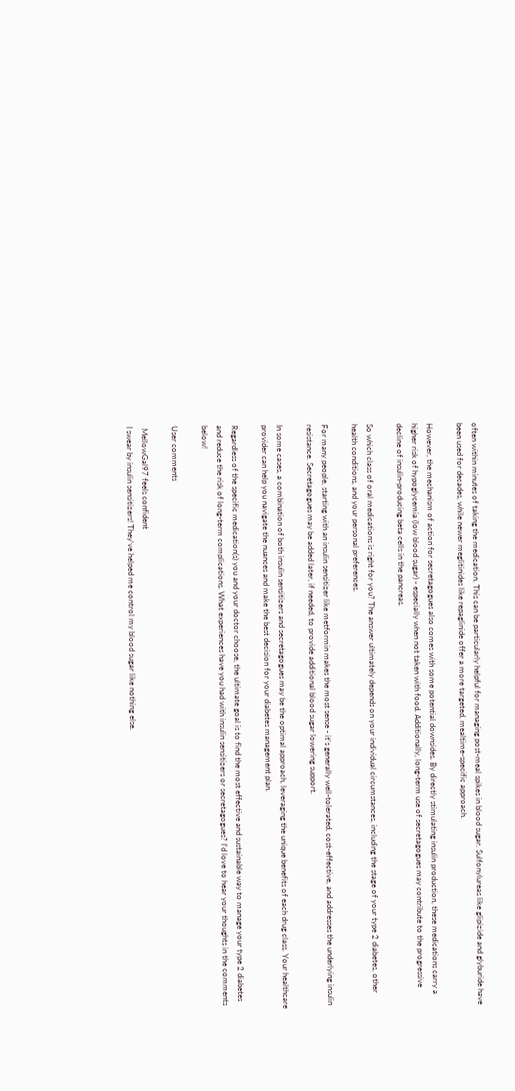often within minutes of taking the medication. This can be particularly helpful for managing post-meal spikes in blood sugar. Sulfonylureas like glipizide and glyburide have been used for decades, while newer meglitinides like repaglinide offer a more targeted, mealtime-specific approach.

However, the mechanism of action for secretagogues also comes with some potential downsides. By directly stimulating insulin production, these medications carry a higher risk of hypoglycemia (low blood sugar) - especially when not taken with food. Additionally, long-term use of secretagogues may contribute to the progressive decline of insulin-producing beta cells in the pancreas.

So which class of oral medications is right for you? The answer ultimately depends on your individual circumstances, including the stage of your type 2 diabetes, other health conditions, and your personal preferences.

For many people, starting with an insulin sensitizer like metformin makes the most sense - it's generally well-tolerated, cost-effective, and addresses the underlying insulin resistance. Secretagogues may be added later, if needed, to provide additional blood sugar lowering support.

In some cases, a combination of both insulin sensitizers and secretagogues may be the optimal approach, leveraging the unique benefits of each drug class. Your healthcare provider can help you navigate the nuances and make the best decision for your diabetes management plan.

Regardless of the specific medication(s) you and your doctor choose, the ultimate goal is to find the most effective and sustainable way to manage your type 2 diabetes and reduce the risk of long-term complications. What experiences have you had with insulin sensitizers or secretagogues? I'd love to hear your thoughts in the comments below!

User comments

 MellowGal97 feels confident
I swear by insulin sensitizers! They've helped me control my blood sugar like nothing else.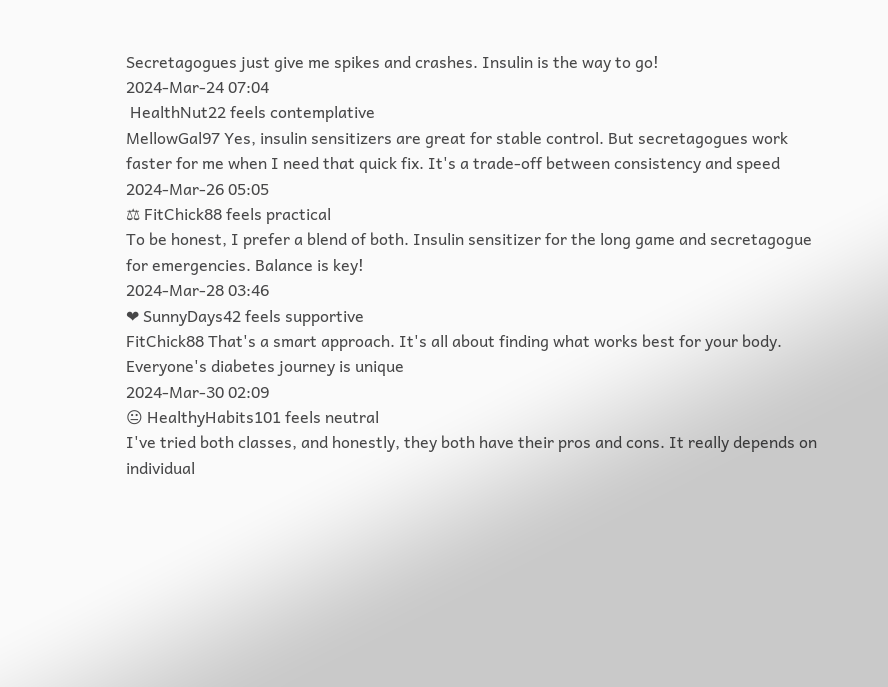Secretagogues just give me spikes and crashes. Insulin is the way to go!
2024-Mar-24 07:04
 HealthNut22 feels contemplative
MellowGal97 Yes, insulin sensitizers are great for stable control. But secretagogues work faster for me when I need that quick fix. It's a trade-off between consistency and speed
2024-Mar-26 05:05
⚖ FitChick88 feels practical
To be honest, I prefer a blend of both. Insulin sensitizer for the long game and secretagogue for emergencies. Balance is key!
2024-Mar-28 03:46
❤ SunnyDays42 feels supportive
FitChick88 That's a smart approach. It's all about finding what works best for your body. Everyone's diabetes journey is unique
2024-Mar-30 02:09
😐 HealthyHabits101 feels neutral
I've tried both classes, and honestly, they both have their pros and cons. It really depends on individual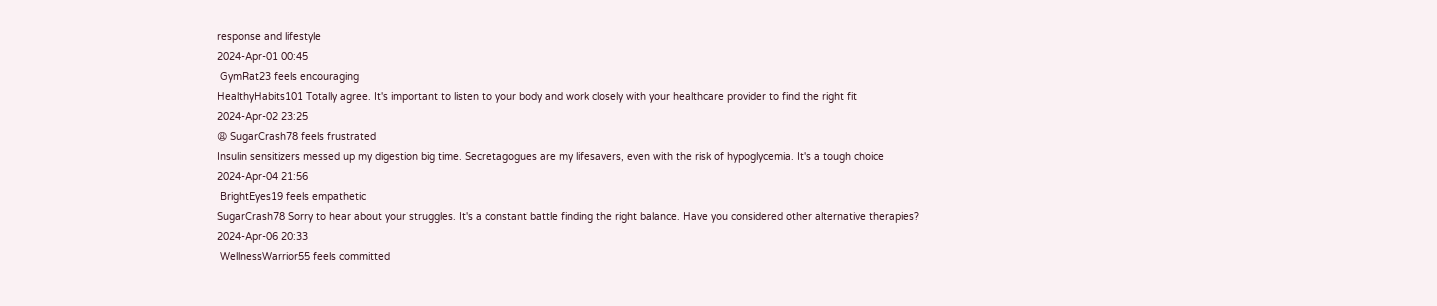response and lifestyle
2024-Apr-01 00:45
 GymRat23 feels encouraging
HealthyHabits101 Totally agree. It's important to listen to your body and work closely with your healthcare provider to find the right fit
2024-Apr-02 23:25
😩 SugarCrash78 feels frustrated
Insulin sensitizers messed up my digestion big time. Secretagogues are my lifesavers, even with the risk of hypoglycemia. It's a tough choice
2024-Apr-04 21:56
 BrightEyes19 feels empathetic
SugarCrash78 Sorry to hear about your struggles. It's a constant battle finding the right balance. Have you considered other alternative therapies?
2024-Apr-06 20:33
 WellnessWarrior55 feels committed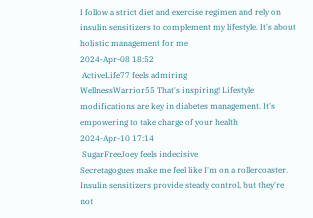I follow a strict diet and exercise regimen and rely on insulin sensitizers to complement my lifestyle. It's about holistic management for me
2024-Apr-08 18:52
 ActiveLife77 feels admiring
WellnessWarrior55 That's inspiring! Lifestyle modifications are key in diabetes management. It's empowering to take charge of your health
2024-Apr-10 17:14
 SugarFreeJoey feels indecisive
Secretagogues make me feel like I'm on a rollercoaster. Insulin sensitizers provide steady control, but they're not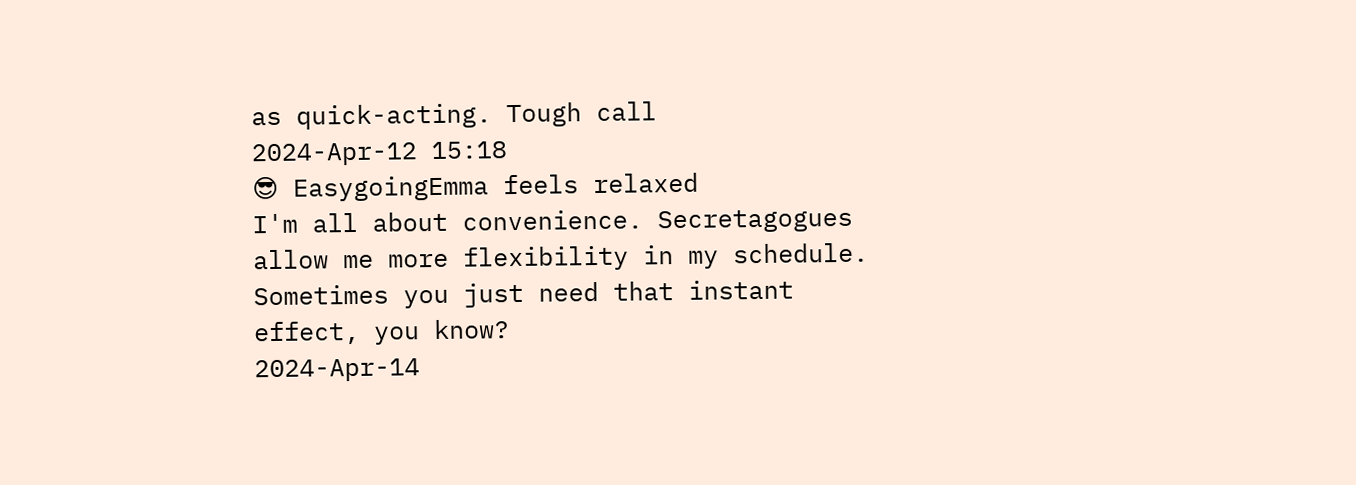as quick-acting. Tough call
2024-Apr-12 15:18
😎 EasygoingEmma feels relaxed
I'm all about convenience. Secretagogues allow me more flexibility in my schedule. Sometimes you just need that instant effect, you know?
2024-Apr-14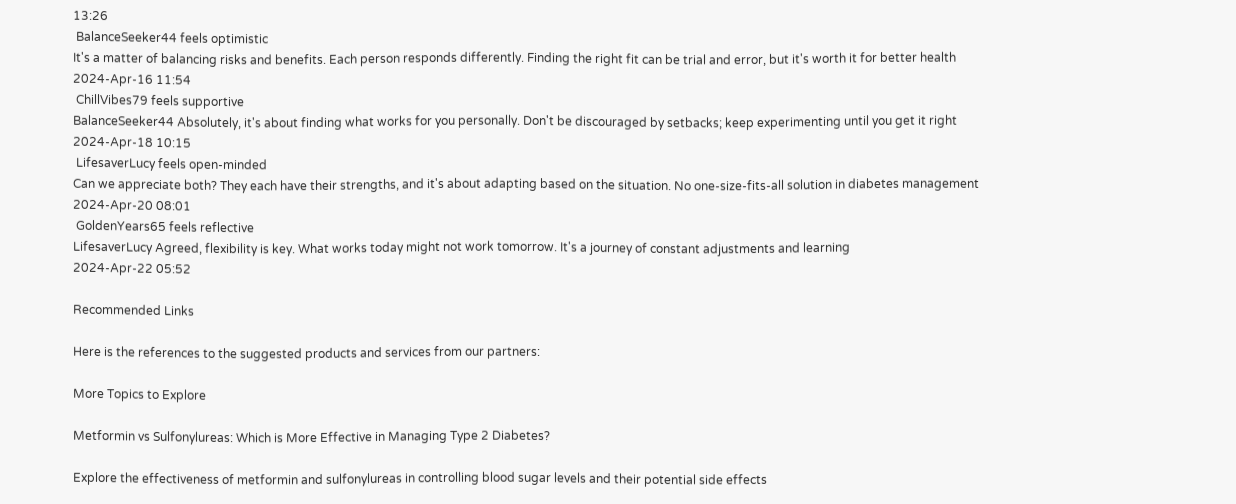13:26
 BalanceSeeker44 feels optimistic
It's a matter of balancing risks and benefits. Each person responds differently. Finding the right fit can be trial and error, but it's worth it for better health
2024-Apr-16 11:54
 ChillVibes79 feels supportive
BalanceSeeker44 Absolutely, it's about finding what works for you personally. Don't be discouraged by setbacks; keep experimenting until you get it right
2024-Apr-18 10:15
 LifesaverLucy feels open-minded
Can we appreciate both? They each have their strengths, and it's about adapting based on the situation. No one-size-fits-all solution in diabetes management
2024-Apr-20 08:01
 GoldenYears65 feels reflective
LifesaverLucy Agreed, flexibility is key. What works today might not work tomorrow. It's a journey of constant adjustments and learning
2024-Apr-22 05:52

Recommended Links

Here is the references to the suggested products and services from our partners:

More Topics to Explore

Metformin vs Sulfonylureas: Which is More Effective in Managing Type 2 Diabetes?

Explore the effectiveness of metformin and sulfonylureas in controlling blood sugar levels and their potential side effects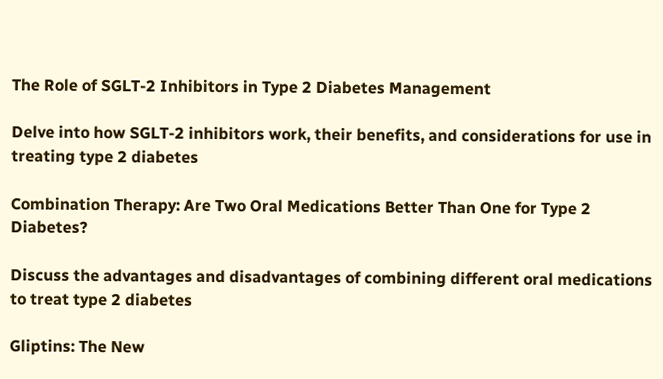The Role of SGLT-2 Inhibitors in Type 2 Diabetes Management

Delve into how SGLT-2 inhibitors work, their benefits, and considerations for use in treating type 2 diabetes

Combination Therapy: Are Two Oral Medications Better Than One for Type 2 Diabetes?

Discuss the advantages and disadvantages of combining different oral medications to treat type 2 diabetes

Gliptins: The New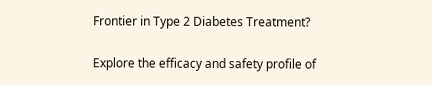Frontier in Type 2 Diabetes Treatment?

Explore the efficacy and safety profile of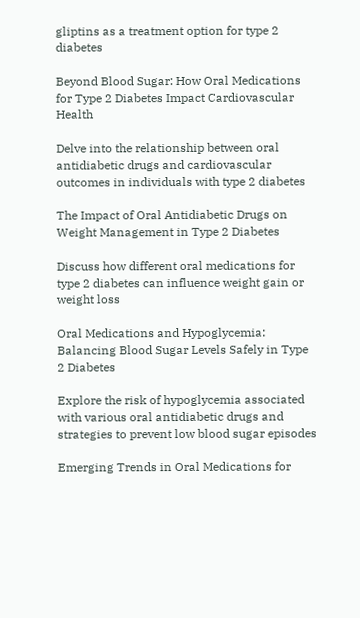gliptins as a treatment option for type 2 diabetes

Beyond Blood Sugar: How Oral Medications for Type 2 Diabetes Impact Cardiovascular Health

Delve into the relationship between oral antidiabetic drugs and cardiovascular outcomes in individuals with type 2 diabetes

The Impact of Oral Antidiabetic Drugs on Weight Management in Type 2 Diabetes

Discuss how different oral medications for type 2 diabetes can influence weight gain or weight loss

Oral Medications and Hypoglycemia: Balancing Blood Sugar Levels Safely in Type 2 Diabetes

Explore the risk of hypoglycemia associated with various oral antidiabetic drugs and strategies to prevent low blood sugar episodes

Emerging Trends in Oral Medications for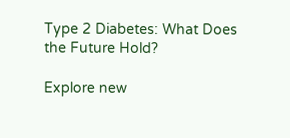Type 2 Diabetes: What Does the Future Hold?

Explore new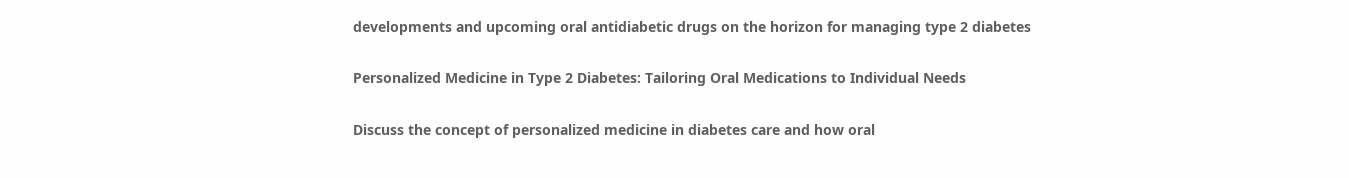developments and upcoming oral antidiabetic drugs on the horizon for managing type 2 diabetes

Personalized Medicine in Type 2 Diabetes: Tailoring Oral Medications to Individual Needs

Discuss the concept of personalized medicine in diabetes care and how oral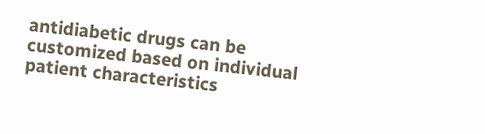antidiabetic drugs can be customized based on individual patient characteristics